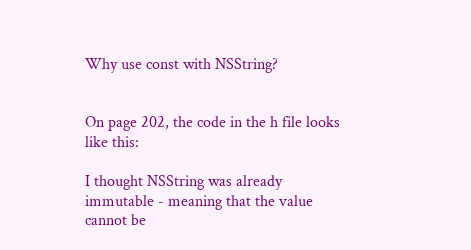Why use const with NSString?


On page 202, the code in the h file looks like this:

I thought NSString was already immutable - meaning that the value cannot be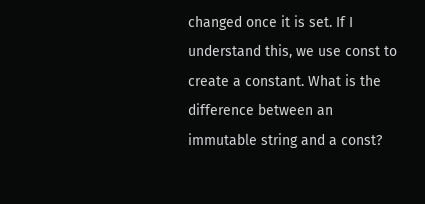changed once it is set. If I understand this, we use const to create a constant. What is the difference between an immutable string and a const?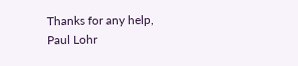Thanks for any help,
Paul Lohr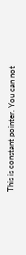This is constant pointer. You can not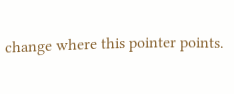change where this pointer points.